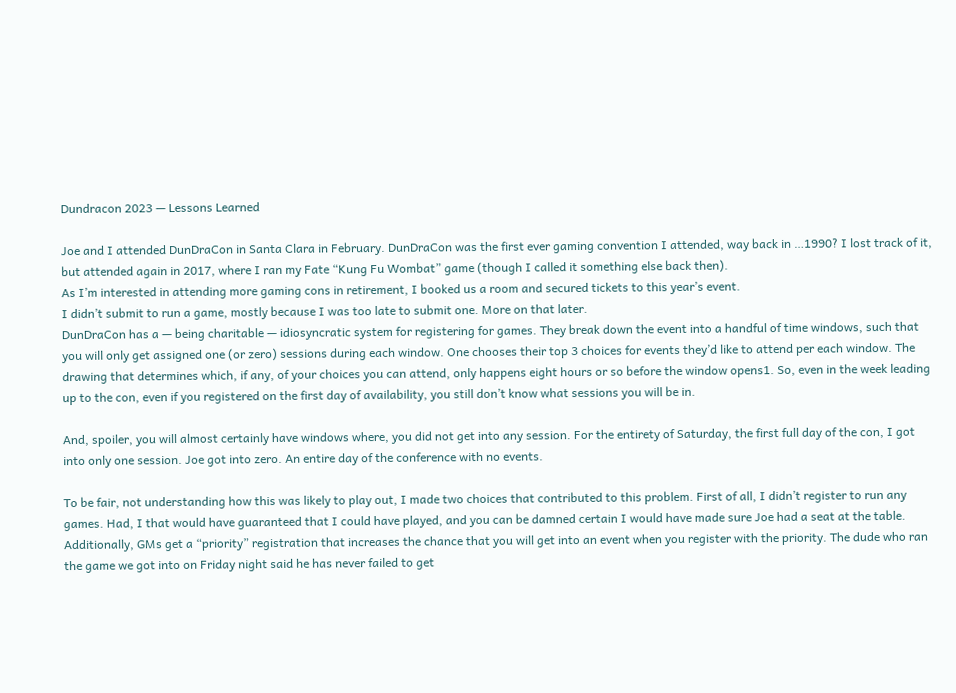Dundracon 2023 — Lessons Learned

Joe and I attended DunDraCon in Santa Clara in February. DunDraCon was the first ever gaming convention I attended, way back in …1990? I lost track of it, but attended again in 2017, where I ran my Fate “Kung Fu Wombat” game (though I called it something else back then).
As I’m interested in attending more gaming cons in retirement, I booked us a room and secured tickets to this year’s event.
I didn’t submit to run a game, mostly because I was too late to submit one. More on that later.
DunDraCon has a — being charitable — idiosyncratic system for registering for games. They break down the event into a handful of time windows, such that you will only get assigned one (or zero) sessions during each window. One chooses their top 3 choices for events they’d like to attend per each window. The drawing that determines which, if any, of your choices you can attend, only happens eight hours or so before the window opens1. So, even in the week leading up to the con, even if you registered on the first day of availability, you still don’t know what sessions you will be in.

And, spoiler, you will almost certainly have windows where, you did not get into any session. For the entirety of Saturday, the first full day of the con, I got into only one session. Joe got into zero. An entire day of the conference with no events.

To be fair, not understanding how this was likely to play out, I made two choices that contributed to this problem. First of all, I didn’t register to run any games. Had, I that would have guaranteed that I could have played, and you can be damned certain I would have made sure Joe had a seat at the table. Additionally, GMs get a “priority” registration that increases the chance that you will get into an event when you register with the priority. The dude who ran the game we got into on Friday night said he has never failed to get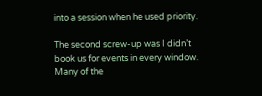into a session when he used priority.

The second screw-up was I didn’t book us for events in every window. Many of the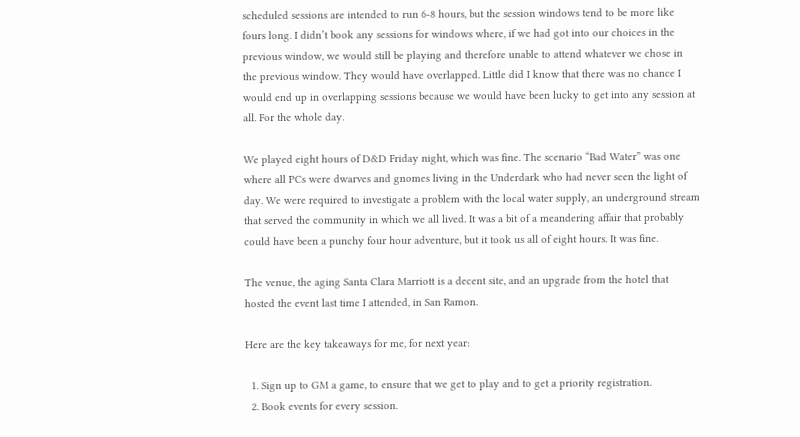scheduled sessions are intended to run 6-8 hours, but the session windows tend to be more like fours long. I didn’t book any sessions for windows where, if we had got into our choices in the previous window, we would still be playing and therefore unable to attend whatever we chose in the previous window. They would have overlapped. Little did I know that there was no chance I would end up in overlapping sessions because we would have been lucky to get into any session at all. For the whole day.

We played eight hours of D&D Friday night, which was fine. The scenario “Bad Water” was one where all PCs were dwarves and gnomes living in the Underdark who had never seen the light of day. We were required to investigate a problem with the local water supply, an underground stream that served the community in which we all lived. It was a bit of a meandering affair that probably could have been a punchy four hour adventure, but it took us all of eight hours. It was fine.

The venue, the aging Santa Clara Marriott is a decent site, and an upgrade from the hotel that hosted the event last time I attended, in San Ramon.

Here are the key takeaways for me, for next year:

  1. Sign up to GM a game, to ensure that we get to play and to get a priority registration.
  2. Book events for every session.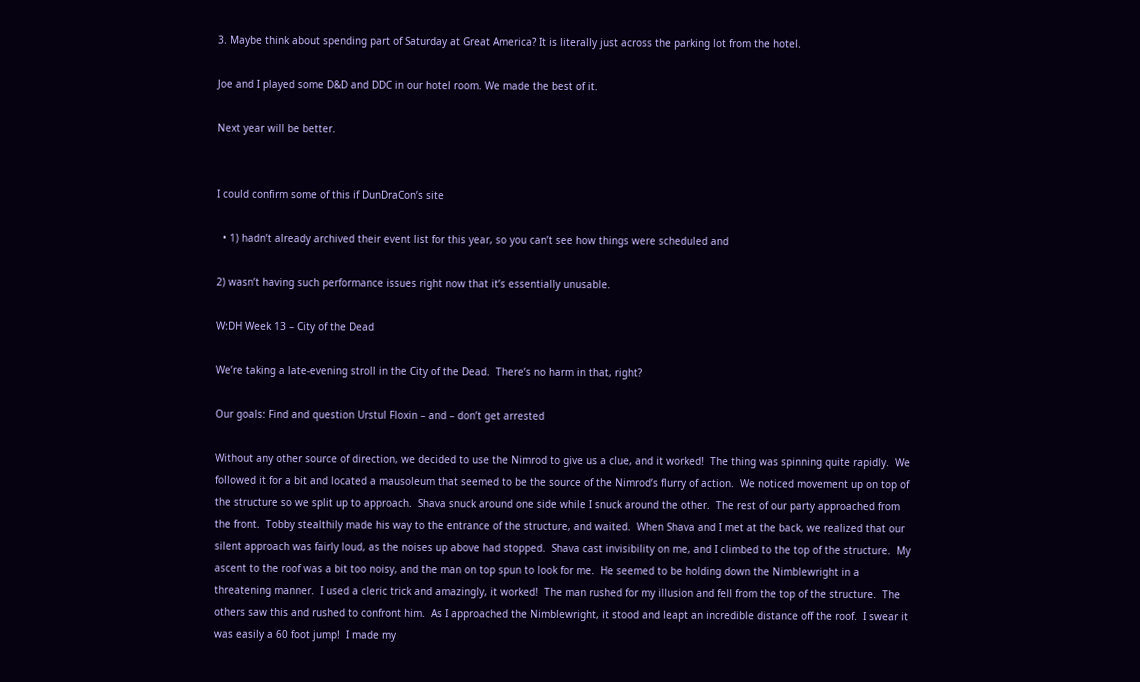3. Maybe think about spending part of Saturday at Great America? It is literally just across the parking lot from the hotel.

Joe and I played some D&D and DDC in our hotel room. We made the best of it.

Next year will be better.


I could confirm some of this if DunDraCon’s site

  • 1) hadn’t already archived their event list for this year, so you can’t see how things were scheduled and

2) wasn’t having such performance issues right now that it’s essentially unusable.

W:DH Week 13 – City of the Dead

We’re taking a late-evening stroll in the City of the Dead.  There’s no harm in that, right?

Our goals: Find and question Urstul Floxin – and – don’t get arrested

Without any other source of direction, we decided to use the Nimrod to give us a clue, and it worked!  The thing was spinning quite rapidly.  We followed it for a bit and located a mausoleum that seemed to be the source of the Nimrod’s flurry of action.  We noticed movement up on top of the structure so we split up to approach.  Shava snuck around one side while I snuck around the other.  The rest of our party approached from the front.  Tobby stealthily made his way to the entrance of the structure, and waited.  When Shava and I met at the back, we realized that our silent approach was fairly loud, as the noises up above had stopped.  Shava cast invisibility on me, and I climbed to the top of the structure.  My ascent to the roof was a bit too noisy, and the man on top spun to look for me.  He seemed to be holding down the Nimblewright in a threatening manner.  I used a cleric trick and amazingly, it worked!  The man rushed for my illusion and fell from the top of the structure.  The others saw this and rushed to confront him.  As I approached the Nimblewright, it stood and leapt an incredible distance off the roof.  I swear it was easily a 60 foot jump!  I made my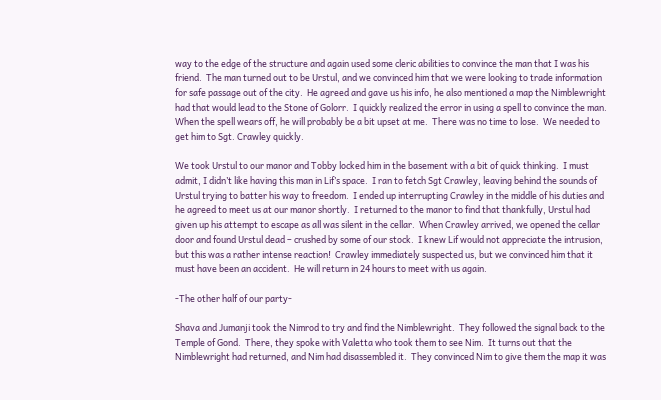way to the edge of the structure and again used some cleric abilities to convince the man that I was his friend.  The man turned out to be Urstul, and we convinced him that we were looking to trade information for safe passage out of the city.  He agreed and gave us his info, he also mentioned a map the Nimblewright had that would lead to the Stone of Golorr.  I quickly realized the error in using a spell to convince the man.  When the spell wears off, he will probably be a bit upset at me.  There was no time to lose.  We needed to get him to Sgt. Crawley quickly.

We took Urstul to our manor and Tobby locked him in the basement with a bit of quick thinking.  I must admit, I didn’t like having this man in Lif’s space.  I ran to fetch Sgt Crawley, leaving behind the sounds of Urstul trying to batter his way to freedom.  I ended up interrupting Crawley in the middle of his duties and he agreed to meet us at our manor shortly.  I returned to the manor to find that thankfully, Urstul had given up his attempt to escape as all was silent in the cellar.  When Crawley arrived, we opened the cellar door and found Urstul dead – crushed by some of our stock.  I knew Lif would not appreciate the intrusion, but this was a rather intense reaction!  Crawley immediately suspected us, but we convinced him that it must have been an accident.  He will return in 24 hours to meet with us again.

-The other half of our party-

Shava and Jumanji took the Nimrod to try and find the Nimblewright.  They followed the signal back to the Temple of Gond.  There, they spoke with Valetta who took them to see Nim.  It turns out that the Nimblewright had returned, and Nim had disassembled it.  They convinced Nim to give them the map it was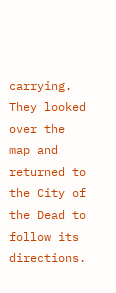carrying.  They looked over the map and returned to the City of the Dead to follow its directions.